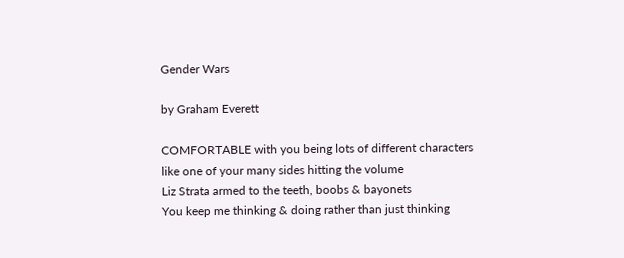Gender Wars

by Graham Everett

COMFORTABLE with you being lots of different characters
like one of your many sides hitting the volume
Liz Strata armed to the teeth, boobs & bayonets
You keep me thinking & doing rather than just thinking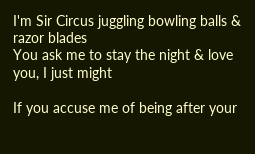I'm Sir Circus juggling bowling balls & razor blades
You ask me to stay the night & love you, I just might

If you accuse me of being after your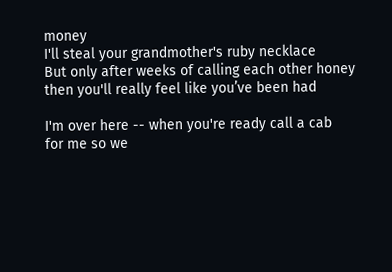money
I'll steal your grandmother's ruby necklace
But only after weeks of calling each other honey
then you'll really feel like you’ve been had

I'm over here -- when you're ready call a cab
for me so we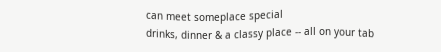can meet someplace special
drinks, dinner & a classy place -- all on your tab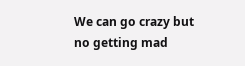We can go crazy but no getting mad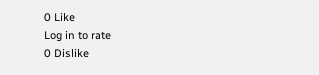0 Like
Log in to rate
0 Dislike